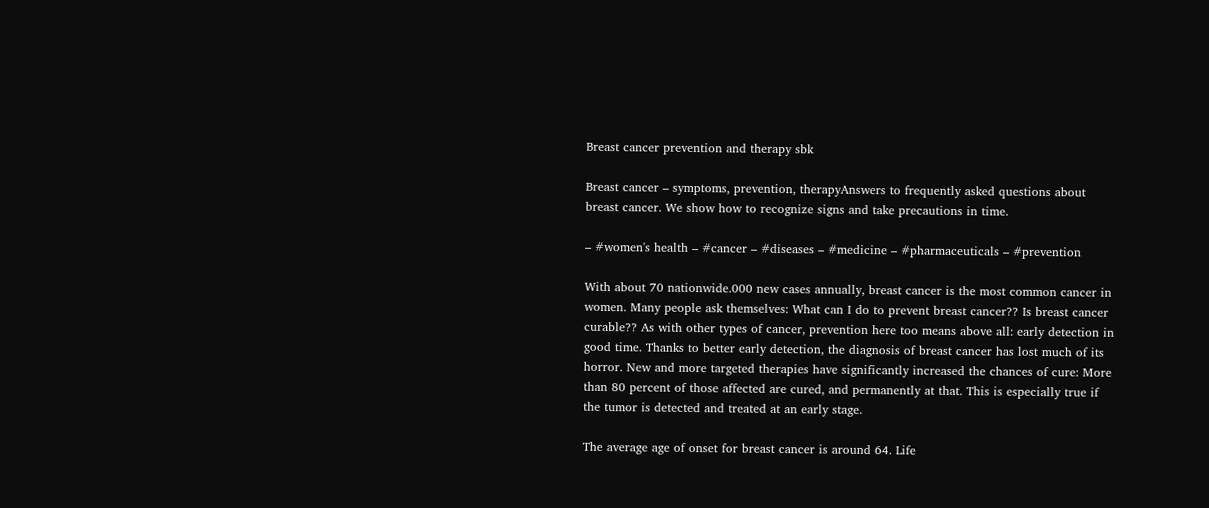Breast cancer prevention and therapy sbk

Breast cancer – symptoms, prevention, therapyAnswers to frequently asked questions about breast cancer. We show how to recognize signs and take precautions in time.

– #women's health – #cancer – #diseases – #medicine – #pharmaceuticals – #prevention

With about 70 nationwide.000 new cases annually, breast cancer is the most common cancer in women. Many people ask themselves: What can I do to prevent breast cancer?? Is breast cancer curable?? As with other types of cancer, prevention here too means above all: early detection in good time. Thanks to better early detection, the diagnosis of breast cancer has lost much of its horror. New and more targeted therapies have significantly increased the chances of cure: More than 80 percent of those affected are cured, and permanently at that. This is especially true if the tumor is detected and treated at an early stage.

The average age of onset for breast cancer is around 64. Life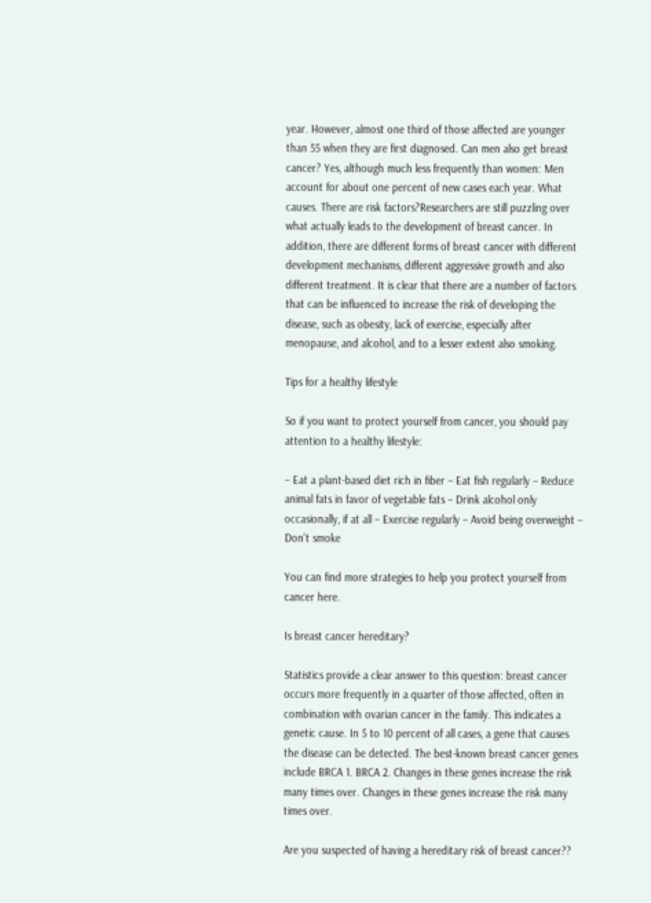year. However, almost one third of those affected are younger than 55 when they are first diagnosed. Can men also get breast cancer? Yes, although much less frequently than women: Men account for about one percent of new cases each year. What causes. There are risk factors?Researchers are still puzzling over what actually leads to the development of breast cancer. In addition, there are different forms of breast cancer with different development mechanisms, different aggressive growth and also different treatment. It is clear that there are a number of factors that can be influenced to increase the risk of developing the disease, such as obesity, lack of exercise, especially after menopause, and alcohol, and to a lesser extent also smoking.

Tips for a healthy lifestyle

So if you want to protect yourself from cancer, you should pay attention to a healthy lifestyle:

– Eat a plant-based diet rich in fiber – Eat fish regularly – Reduce animal fats in favor of vegetable fats – Drink alcohol only occasionally, if at all – Exercise regularly – Avoid being overweight – Don't smoke

You can find more strategies to help you protect yourself from cancer here.

Is breast cancer hereditary?

Statistics provide a clear answer to this question: breast cancer occurs more frequently in a quarter of those affected, often in combination with ovarian cancer in the family. This indicates a genetic cause. In 5 to 10 percent of all cases, a gene that causes the disease can be detected. The best-known breast cancer genes include BRCA 1. BRCA 2. Changes in these genes increase the risk many times over. Changes in these genes increase the risk many times over.

Are you suspected of having a hereditary risk of breast cancer??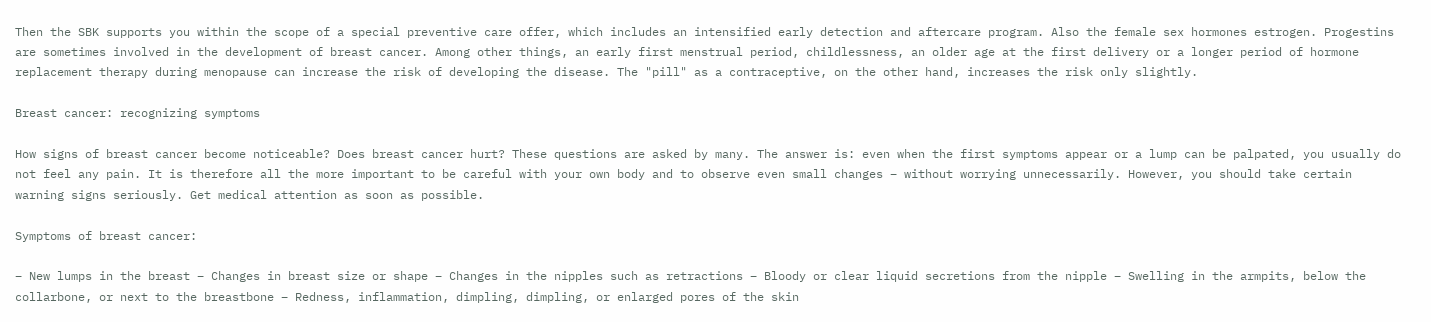Then the SBK supports you within the scope of a special preventive care offer, which includes an intensified early detection and aftercare program. Also the female sex hormones estrogen. Progestins are sometimes involved in the development of breast cancer. Among other things, an early first menstrual period, childlessness, an older age at the first delivery or a longer period of hormone replacement therapy during menopause can increase the risk of developing the disease. The "pill" as a contraceptive, on the other hand, increases the risk only slightly.

Breast cancer: recognizing symptoms

How signs of breast cancer become noticeable? Does breast cancer hurt? These questions are asked by many. The answer is: even when the first symptoms appear or a lump can be palpated, you usually do not feel any pain. It is therefore all the more important to be careful with your own body and to observe even small changes – without worrying unnecessarily. However, you should take certain warning signs seriously. Get medical attention as soon as possible.

Symptoms of breast cancer:

– New lumps in the breast – Changes in breast size or shape – Changes in the nipples such as retractions – Bloody or clear liquid secretions from the nipple – Swelling in the armpits, below the collarbone, or next to the breastbone – Redness, inflammation, dimpling, dimpling, or enlarged pores of the skin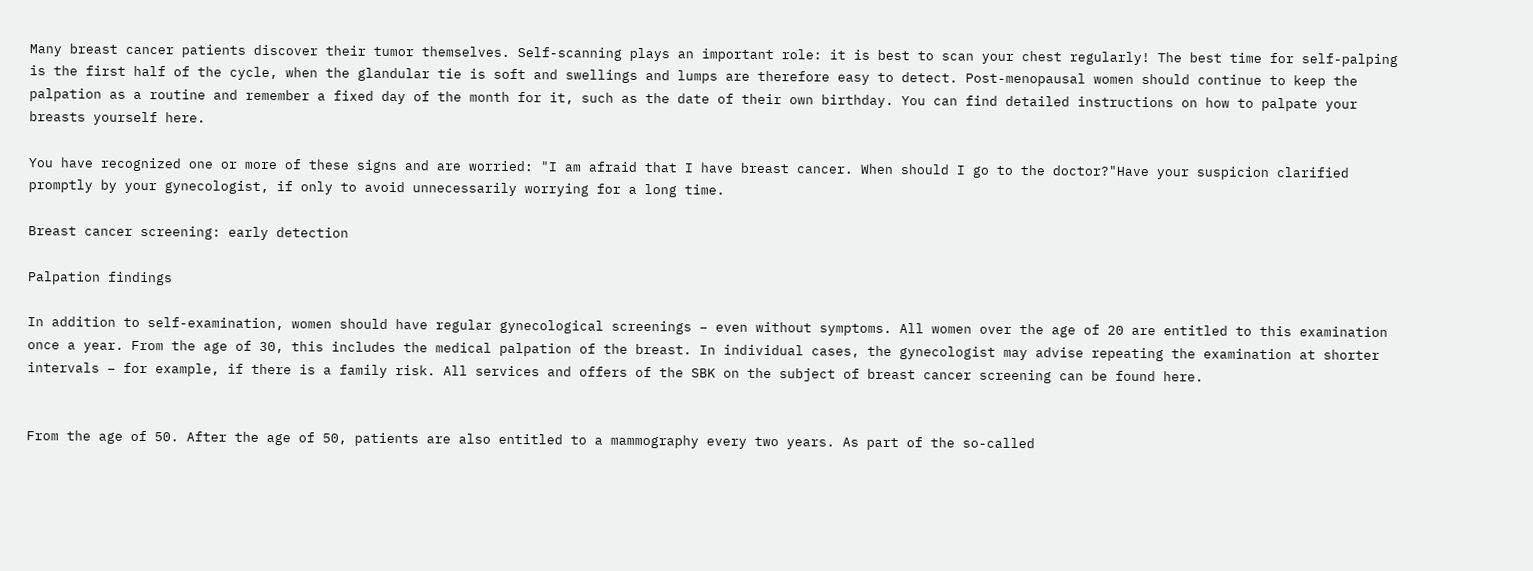Many breast cancer patients discover their tumor themselves. Self-scanning plays an important role: it is best to scan your chest regularly! The best time for self-palping is the first half of the cycle, when the glandular tie is soft and swellings and lumps are therefore easy to detect. Post-menopausal women should continue to keep the palpation as a routine and remember a fixed day of the month for it, such as the date of their own birthday. You can find detailed instructions on how to palpate your breasts yourself here.

You have recognized one or more of these signs and are worried: "I am afraid that I have breast cancer. When should I go to the doctor?"Have your suspicion clarified promptly by your gynecologist, if only to avoid unnecessarily worrying for a long time.

Breast cancer screening: early detection

Palpation findings

In addition to self-examination, women should have regular gynecological screenings – even without symptoms. All women over the age of 20 are entitled to this examination once a year. From the age of 30, this includes the medical palpation of the breast. In individual cases, the gynecologist may advise repeating the examination at shorter intervals – for example, if there is a family risk. All services and offers of the SBK on the subject of breast cancer screening can be found here.


From the age of 50. After the age of 50, patients are also entitled to a mammography every two years. As part of the so-called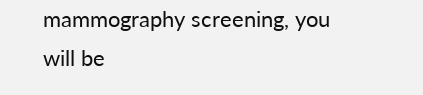mammography screening, you will be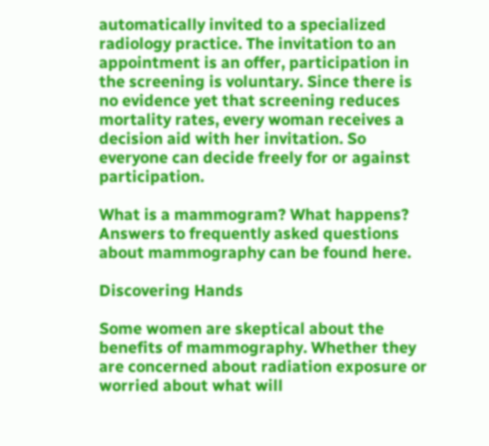automatically invited to a specialized radiology practice. The invitation to an appointment is an offer, participation in the screening is voluntary. Since there is no evidence yet that screening reduces mortality rates, every woman receives a decision aid with her invitation. So everyone can decide freely for or against participation.

What is a mammogram? What happens? Answers to frequently asked questions about mammography can be found here.

Discovering Hands

Some women are skeptical about the benefits of mammography. Whether they are concerned about radiation exposure or worried about what will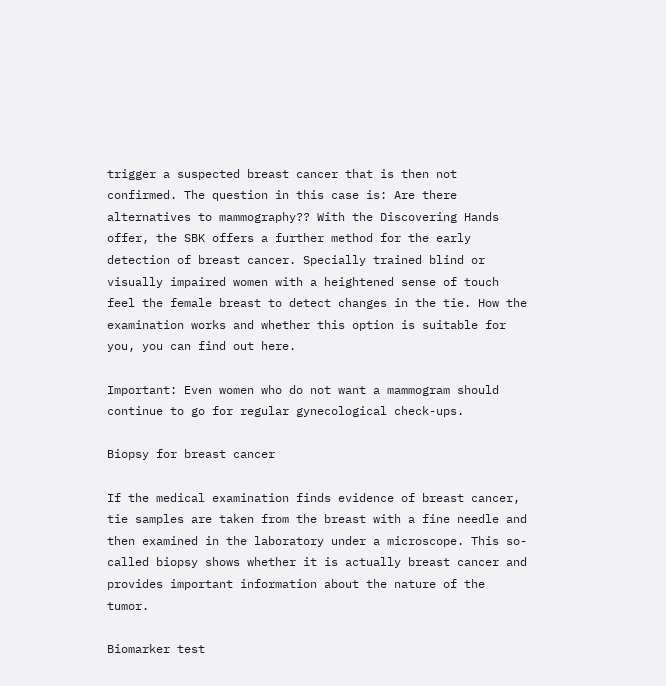trigger a suspected breast cancer that is then not confirmed. The question in this case is: Are there alternatives to mammography?? With the Discovering Hands offer, the SBK offers a further method for the early detection of breast cancer. Specially trained blind or visually impaired women with a heightened sense of touch feel the female breast to detect changes in the tie. How the examination works and whether this option is suitable for you, you can find out here.

Important: Even women who do not want a mammogram should continue to go for regular gynecological check-ups.

Biopsy for breast cancer

If the medical examination finds evidence of breast cancer, tie samples are taken from the breast with a fine needle and then examined in the laboratory under a microscope. This so-called biopsy shows whether it is actually breast cancer and provides important information about the nature of the tumor.

Biomarker test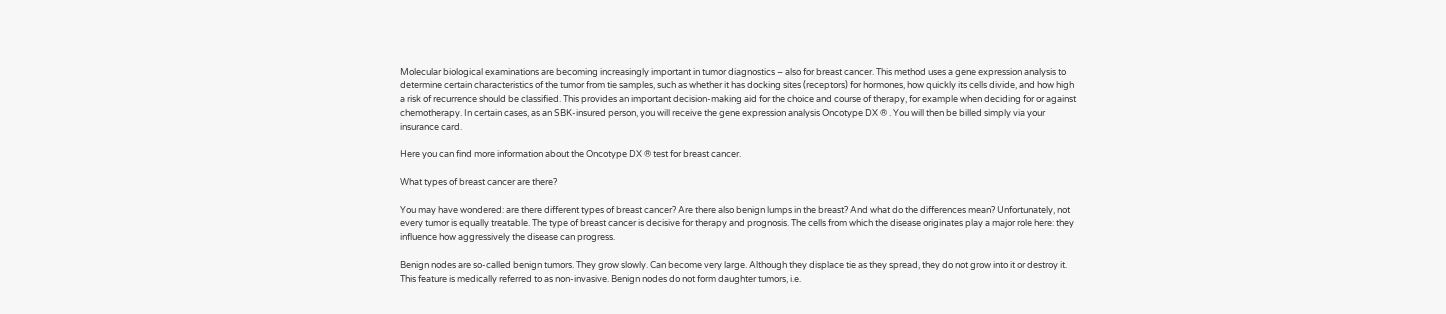Molecular biological examinations are becoming increasingly important in tumor diagnostics – also for breast cancer. This method uses a gene expression analysis to determine certain characteristics of the tumor from tie samples, such as whether it has docking sites (receptors) for hormones, how quickly its cells divide, and how high a risk of recurrence should be classified. This provides an important decision-making aid for the choice and course of therapy, for example when deciding for or against chemotherapy. In certain cases, as an SBK-insured person, you will receive the gene expression analysis Oncotype DX ® . You will then be billed simply via your insurance card.

Here you can find more information about the Oncotype DX ® test for breast cancer.

What types of breast cancer are there?

You may have wondered: are there different types of breast cancer? Are there also benign lumps in the breast? And what do the differences mean? Unfortunately, not every tumor is equally treatable. The type of breast cancer is decisive for therapy and prognosis. The cells from which the disease originates play a major role here: they influence how aggressively the disease can progress.

Benign nodes are so-called benign tumors. They grow slowly. Can become very large. Although they displace tie as they spread, they do not grow into it or destroy it. This feature is medically referred to as non-invasive. Benign nodes do not form daughter tumors, i.e.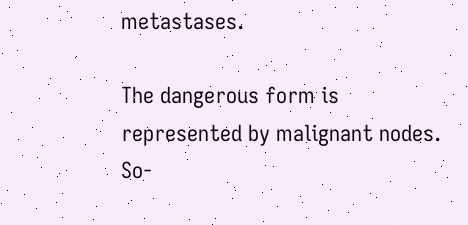metastases.

The dangerous form is represented by malignant nodes. So-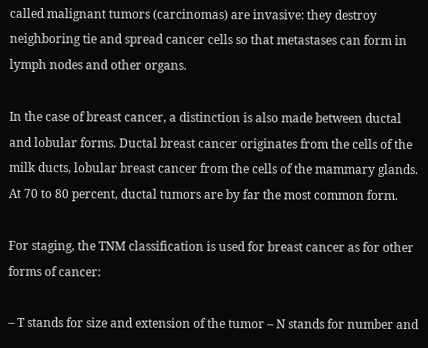called malignant tumors (carcinomas) are invasive: they destroy neighboring tie and spread cancer cells so that metastases can form in lymph nodes and other organs.

In the case of breast cancer, a distinction is also made between ductal and lobular forms. Ductal breast cancer originates from the cells of the milk ducts, lobular breast cancer from the cells of the mammary glands. At 70 to 80 percent, ductal tumors are by far the most common form.

For staging, the TNM classification is used for breast cancer as for other forms of cancer:

– T stands for size and extension of the tumor – N stands for number and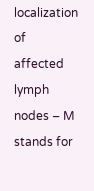localization of affected lymph nodes – M stands for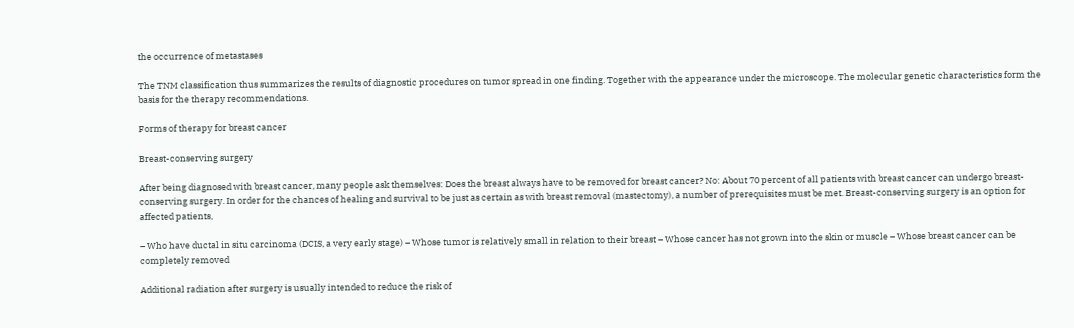the occurrence of metastases

The TNM classification thus summarizes the results of diagnostic procedures on tumor spread in one finding. Together with the appearance under the microscope. The molecular genetic characteristics form the basis for the therapy recommendations.

Forms of therapy for breast cancer

Breast-conserving surgery

After being diagnosed with breast cancer, many people ask themselves: Does the breast always have to be removed for breast cancer? No: About 70 percent of all patients with breast cancer can undergo breast-conserving surgery. In order for the chances of healing and survival to be just as certain as with breast removal (mastectomy), a number of prerequisites must be met. Breast-conserving surgery is an option for affected patients,

– Who have ductal in situ carcinoma (DCIS, a very early stage) – Whose tumor is relatively small in relation to their breast – Whose cancer has not grown into the skin or muscle – Whose breast cancer can be completely removed

Additional radiation after surgery is usually intended to reduce the risk of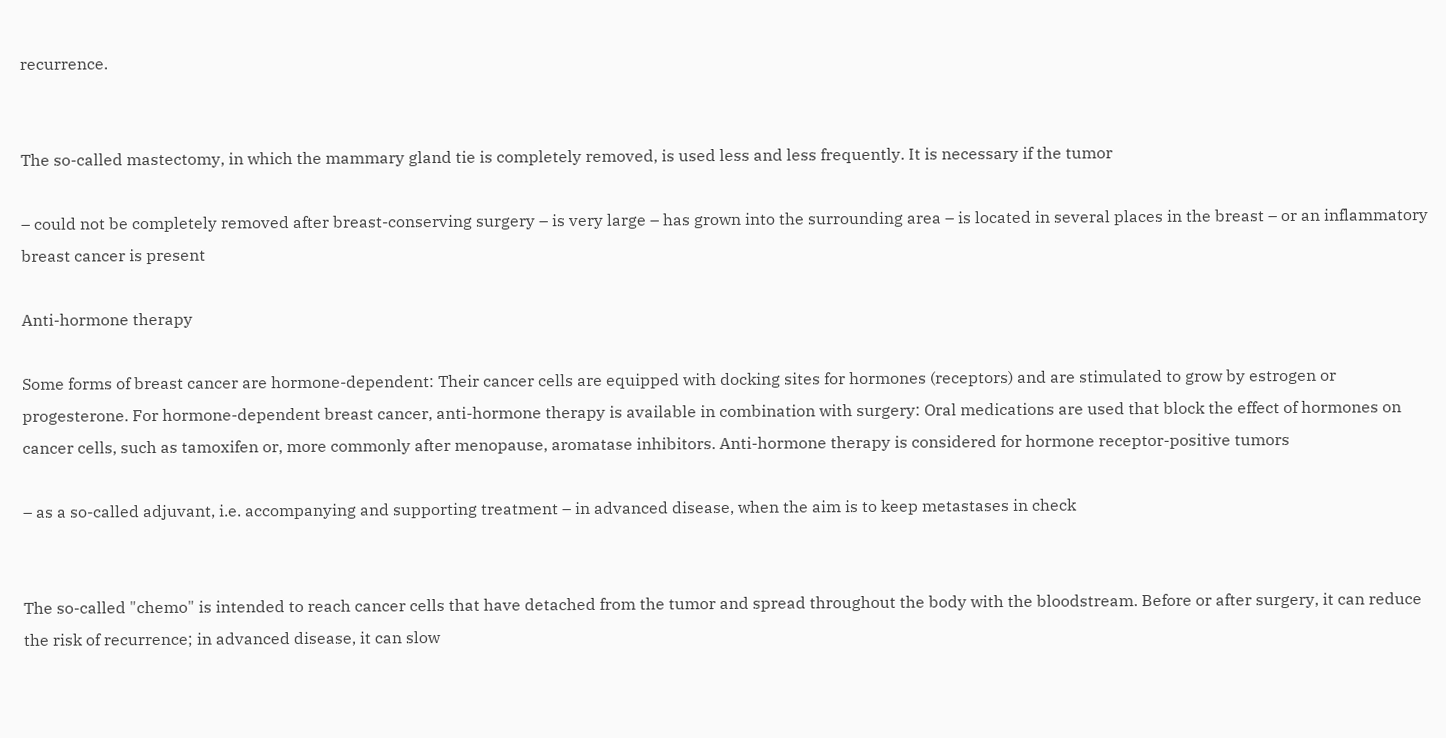recurrence.


The so-called mastectomy, in which the mammary gland tie is completely removed, is used less and less frequently. It is necessary if the tumor

– could not be completely removed after breast-conserving surgery – is very large – has grown into the surrounding area – is located in several places in the breast – or an inflammatory breast cancer is present

Anti-hormone therapy

Some forms of breast cancer are hormone-dependent: Their cancer cells are equipped with docking sites for hormones (receptors) and are stimulated to grow by estrogen or progesterone. For hormone-dependent breast cancer, anti-hormone therapy is available in combination with surgery: Oral medications are used that block the effect of hormones on cancer cells, such as tamoxifen or, more commonly after menopause, aromatase inhibitors. Anti-hormone therapy is considered for hormone receptor-positive tumors

– as a so-called adjuvant, i.e. accompanying and supporting treatment – in advanced disease, when the aim is to keep metastases in check


The so-called "chemo" is intended to reach cancer cells that have detached from the tumor and spread throughout the body with the bloodstream. Before or after surgery, it can reduce the risk of recurrence; in advanced disease, it can slow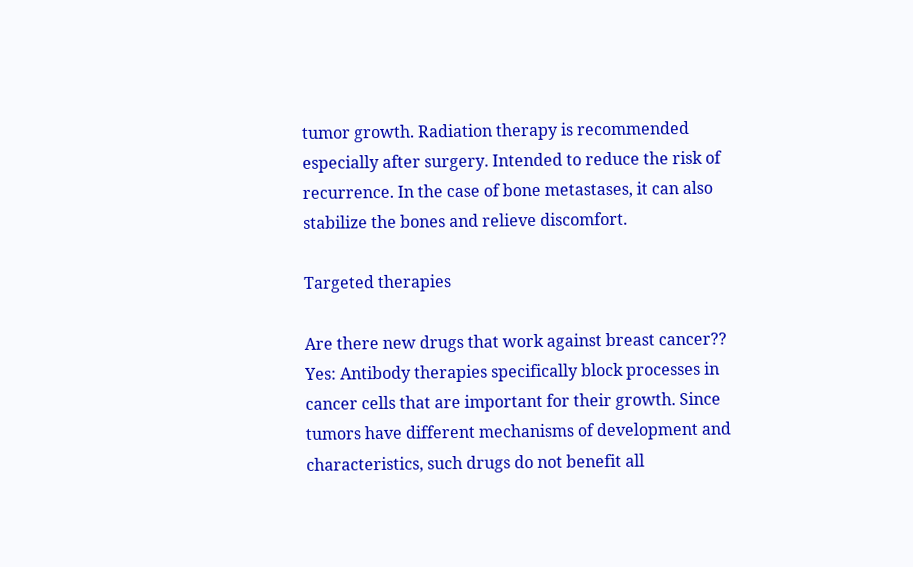tumor growth. Radiation therapy is recommended especially after surgery. Intended to reduce the risk of recurrence. In the case of bone metastases, it can also stabilize the bones and relieve discomfort.

Targeted therapies

Are there new drugs that work against breast cancer?? Yes: Antibody therapies specifically block processes in cancer cells that are important for their growth. Since tumors have different mechanisms of development and characteristics, such drugs do not benefit all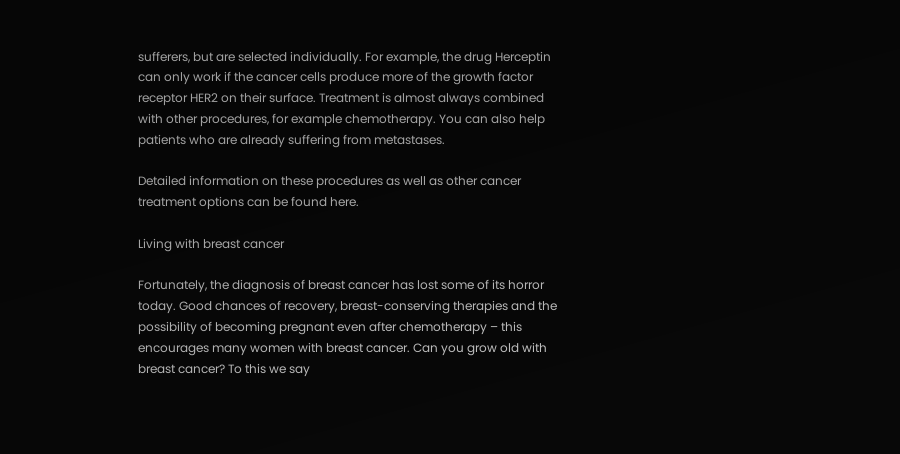sufferers, but are selected individually. For example, the drug Herceptin can only work if the cancer cells produce more of the growth factor receptor HER2 on their surface. Treatment is almost always combined with other procedures, for example chemotherapy. You can also help patients who are already suffering from metastases.

Detailed information on these procedures as well as other cancer treatment options can be found here.

Living with breast cancer

Fortunately, the diagnosis of breast cancer has lost some of its horror today. Good chances of recovery, breast-conserving therapies and the possibility of becoming pregnant even after chemotherapy – this encourages many women with breast cancer. Can you grow old with breast cancer? To this we say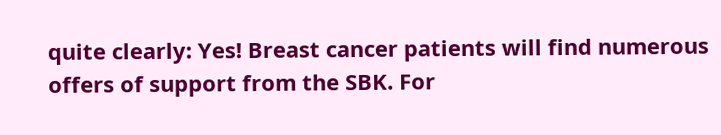quite clearly: Yes! Breast cancer patients will find numerous offers of support from the SBK. For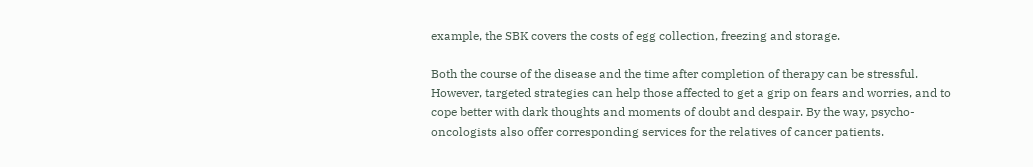example, the SBK covers the costs of egg collection, freezing and storage.

Both the course of the disease and the time after completion of therapy can be stressful. However, targeted strategies can help those affected to get a grip on fears and worries, and to cope better with dark thoughts and moments of doubt and despair. By the way, psycho-oncologists also offer corresponding services for the relatives of cancer patients.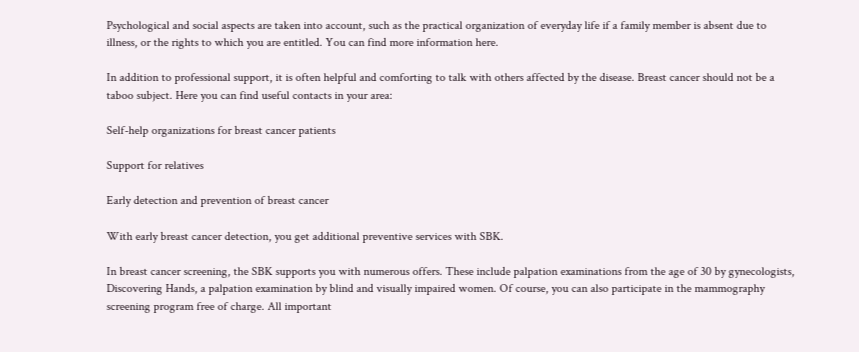Psychological and social aspects are taken into account, such as the practical organization of everyday life if a family member is absent due to illness, or the rights to which you are entitled. You can find more information here.

In addition to professional support, it is often helpful and comforting to talk with others affected by the disease. Breast cancer should not be a taboo subject. Here you can find useful contacts in your area:

Self-help organizations for breast cancer patients

Support for relatives

Early detection and prevention of breast cancer

With early breast cancer detection, you get additional preventive services with SBK.

In breast cancer screening, the SBK supports you with numerous offers. These include palpation examinations from the age of 30 by gynecologists, Discovering Hands, a palpation examination by blind and visually impaired women. Of course, you can also participate in the mammography screening program free of charge. All important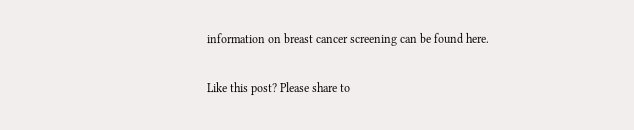information on breast cancer screening can be found here.

Like this post? Please share to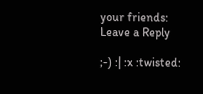your friends:
Leave a Reply

;-) :| :x :twisted: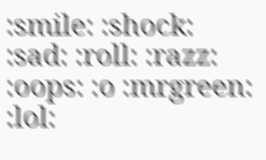:smile: :shock: :sad: :roll: :razz: :oops: :o :mrgreen: :lol: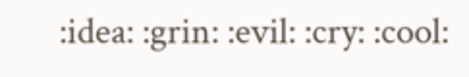:idea: :grin: :evil: :cry: :cool: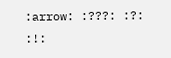:arrow: :???: :?: :!: